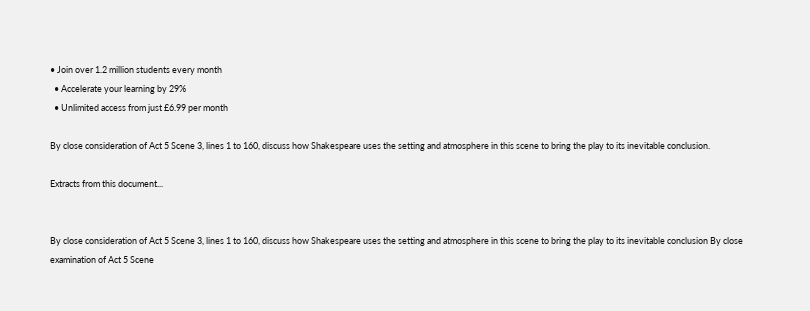• Join over 1.2 million students every month
  • Accelerate your learning by 29%
  • Unlimited access from just £6.99 per month

By close consideration of Act 5 Scene 3, lines 1 to 160, discuss how Shakespeare uses the setting and atmosphere in this scene to bring the play to its inevitable conclusion.

Extracts from this document...


By close consideration of Act 5 Scene 3, lines 1 to 160, discuss how Shakespeare uses the setting and atmosphere in this scene to bring the play to its inevitable conclusion By close examination of Act 5 Scene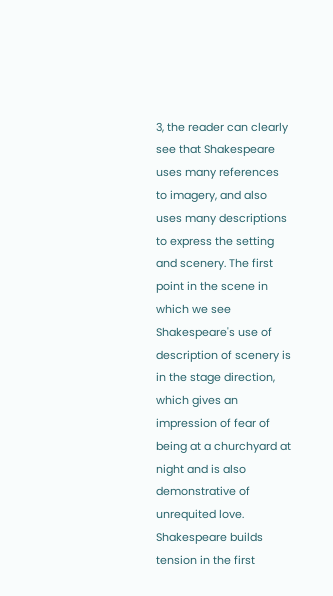3, the reader can clearly see that Shakespeare uses many references to imagery, and also uses many descriptions to express the setting and scenery. The first point in the scene in which we see Shakespeare's use of description of scenery is in the stage direction, which gives an impression of fear of being at a churchyard at night and is also demonstrative of unrequited love. Shakespeare builds tension in the first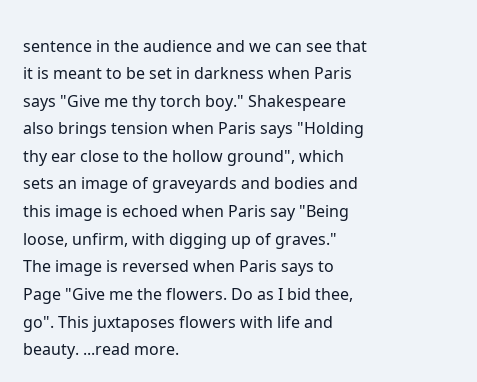sentence in the audience and we can see that it is meant to be set in darkness when Paris says "Give me thy torch boy." Shakespeare also brings tension when Paris says "Holding thy ear close to the hollow ground", which sets an image of graveyards and bodies and this image is echoed when Paris say "Being loose, unfirm, with digging up of graves." The image is reversed when Paris says to Page "Give me the flowers. Do as I bid thee, go". This juxtaposes flowers with life and beauty. ...read more.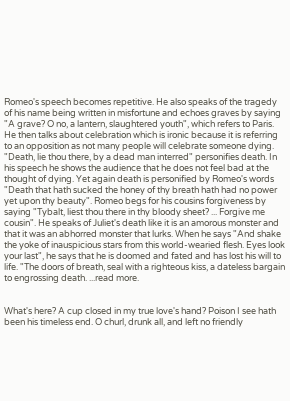Romeo's speech becomes repetitive. He also speaks of the tragedy of his name being written in misfortune and echoes graves by saying "A grave? O no, a lantern, slaughtered youth", which refers to Paris. He then talks about celebration which is ironic because it is referring to an opposition as not many people will celebrate someone dying. "Death, lie thou there, by a dead man interred" personifies death. In his speech he shows the audience that he does not feel bad at the thought of dying. Yet again death is personified by Romeo's words "Death that hath sucked the honey of thy breath hath had no power yet upon thy beauty". Romeo begs for his cousins forgiveness by saying "Tybalt, liest thou there in thy bloody sheet? ... Forgive me cousin". He speaks of Juliet's death like it is an amorous monster and that it was an abhorred monster that lurks. When he says "And shake the yoke of inauspicious stars from this world-wearied flesh. Eyes look your last", he says that he is doomed and fated and has lost his will to life. "The doors of breath, seal with a righteous kiss, a dateless bargain to engrossing death. ...read more.


What's here? A cup closed in my true love's hand? Poison I see hath been his timeless end. O churl, drunk all, and left no friendly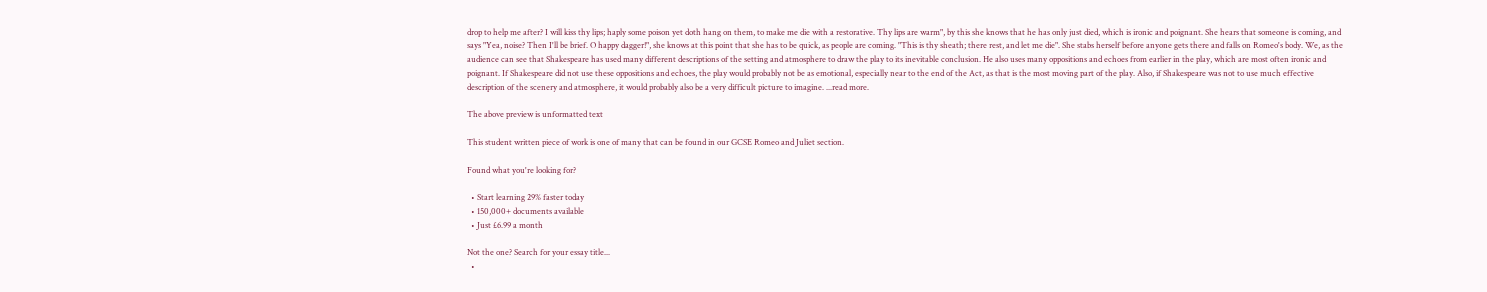drop to help me after? I will kiss thy lips; haply some poison yet doth hang on them, to make me die with a restorative. Thy lips are warm", by this she knows that he has only just died, which is ironic and poignant. She hears that someone is coming, and says "Yea, noise? Then I'll be brief. O happy dagger!", she knows at this point that she has to be quick, as people are coming. "This is thy sheath; there rest, and let me die". She stabs herself before anyone gets there and falls on Romeo's body. We, as the audience can see that Shakespeare has used many different descriptions of the setting and atmosphere to draw the play to its inevitable conclusion. He also uses many oppositions and echoes from earlier in the play, which are most often ironic and poignant. If Shakespeare did not use these oppositions and echoes, the play would probably not be as emotional, especially near to the end of the Act, as that is the most moving part of the play. Also, if Shakespeare was not to use much effective description of the scenery and atmosphere, it would probably also be a very difficult picture to imagine. ...read more.

The above preview is unformatted text

This student written piece of work is one of many that can be found in our GCSE Romeo and Juliet section.

Found what you're looking for?

  • Start learning 29% faster today
  • 150,000+ documents available
  • Just £6.99 a month

Not the one? Search for your essay title...
  •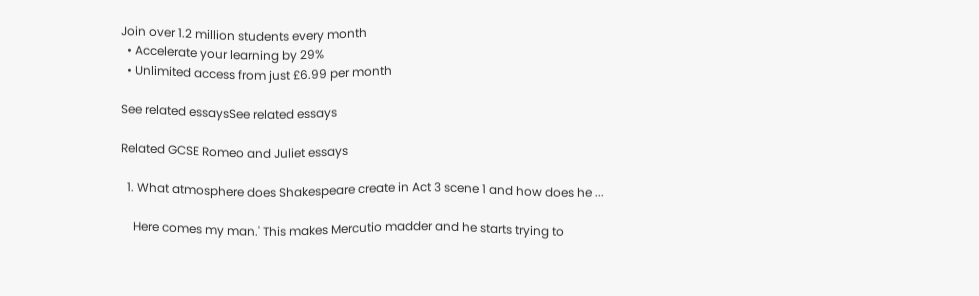Join over 1.2 million students every month
  • Accelerate your learning by 29%
  • Unlimited access from just £6.99 per month

See related essaysSee related essays

Related GCSE Romeo and Juliet essays

  1. What atmosphere does Shakespeare create in Act 3 scene 1 and how does he ...

    Here comes my man.' This makes Mercutio madder and he starts trying to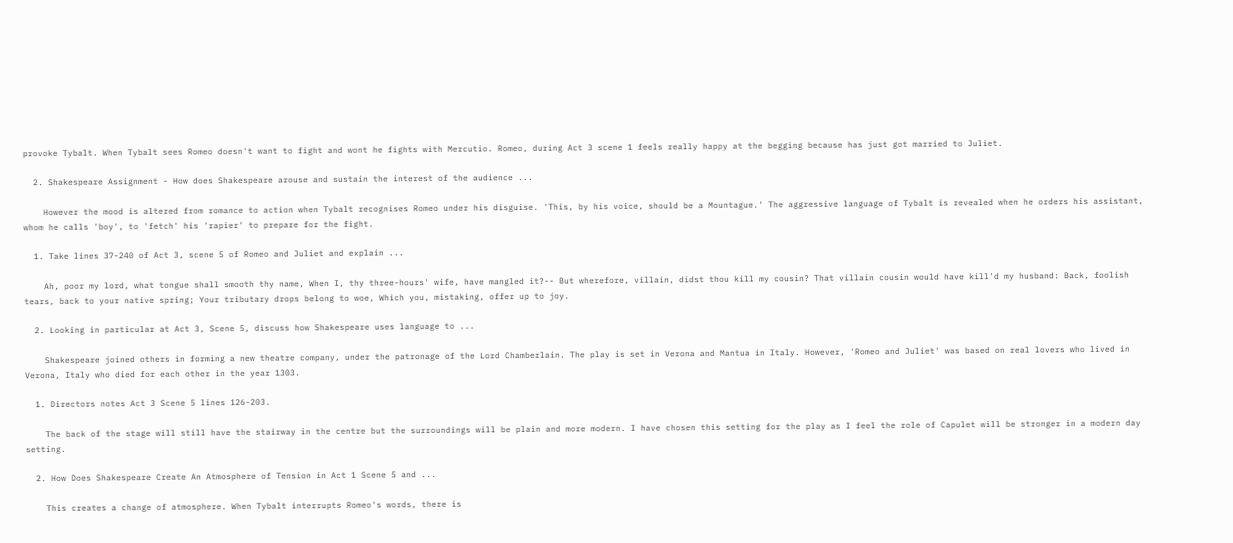provoke Tybalt. When Tybalt sees Romeo doesn't want to fight and wont he fights with Mercutio. Romeo, during Act 3 scene 1 feels really happy at the begging because has just got married to Juliet.

  2. Shakespeare Assignment - How does Shakespeare arouse and sustain the interest of the audience ...

    However the mood is altered from romance to action when Tybalt recognises Romeo under his disguise. 'This, by his voice, should be a Mountague.' The aggressive language of Tybalt is revealed when he orders his assistant, whom he calls 'boy', to 'fetch' his 'rapier' to prepare for the fight.

  1. Take lines 37-240 of Act 3, scene 5 of Romeo and Juliet and explain ...

    Ah, poor my lord, what tongue shall smooth thy name, When I, thy three-hours' wife, have mangled it?-- But wherefore, villain, didst thou kill my cousin? That villain cousin would have kill'd my husband: Back, foolish tears, back to your native spring; Your tributary drops belong to woe, Which you, mistaking, offer up to joy.

  2. Looking in particular at Act 3, Scene 5, discuss how Shakespeare uses language to ...

    Shakespeare joined others in forming a new theatre company, under the patronage of the Lord Chamberlain. The play is set in Verona and Mantua in Italy. However, 'Romeo and Juliet' was based on real lovers who lived in Verona, Italy who died for each other in the year 1303.

  1. Directors notes Act 3 Scene 5 lines 126-203.

    The back of the stage will still have the stairway in the centre but the surroundings will be plain and more modern. I have chosen this setting for the play as I feel the role of Capulet will be stronger in a modern day setting.

  2. How Does Shakespeare Create An Atmosphere of Tension in Act 1 Scene 5 and ...

    This creates a change of atmosphere. When Tybalt interrupts Romeo's words, there is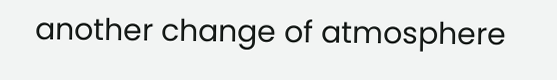another change of atmosphere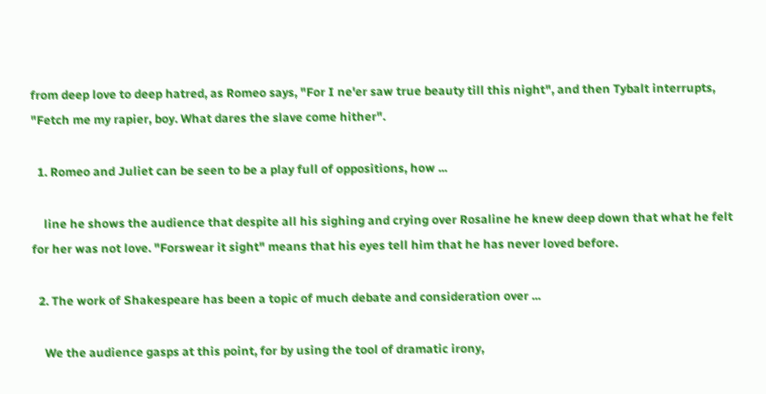from deep love to deep hatred, as Romeo says, "For I ne'er saw true beauty till this night", and then Tybalt interrupts, "Fetch me my rapier, boy. What dares the slave come hither".

  1. Romeo and Juliet can be seen to be a play full of oppositions, how ...

    line he shows the audience that despite all his sighing and crying over Rosaline he knew deep down that what he felt for her was not love. "Forswear it sight" means that his eyes tell him that he has never loved before.

  2. The work of Shakespeare has been a topic of much debate and consideration over ...

    We the audience gasps at this point, for by using the tool of dramatic irony,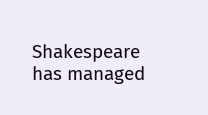Shakespeare has managed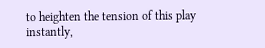to heighten the tension of this play instantly,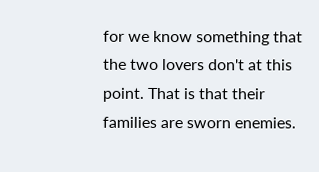for we know something that the two lovers don't at this point. That is that their families are sworn enemies.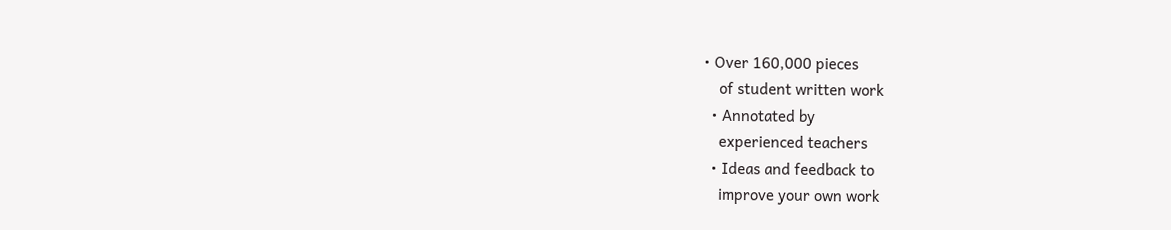• Over 160,000 pieces
    of student written work
  • Annotated by
    experienced teachers
  • Ideas and feedback to
    improve your own work